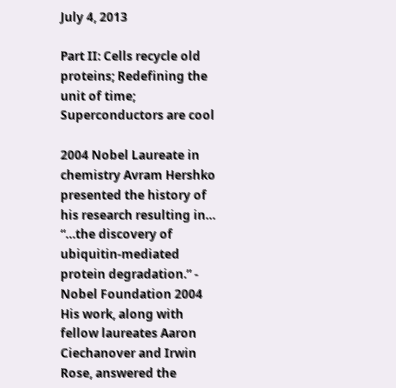July 4, 2013

Part II: Cells recycle old proteins; Redefining the unit of time; Superconductors are cool

2004 Nobel Laureate in chemistry Avram Hershko presented the history of his research resulting in…
“…the discovery of ubiquitin-mediated protein degradation.” - Nobel Foundation 2004
His work, along with fellow laureates Aaron Ciechanover and Irwin Rose, answered the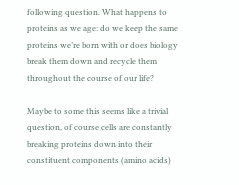following question. What happens to proteins as we age: do we keep the same proteins we’re born with or does biology break them down and recycle them throughout the course of our life?

Maybe to some this seems like a trivial question, of course cells are constantly breaking proteins down into their constituent components (amino acids)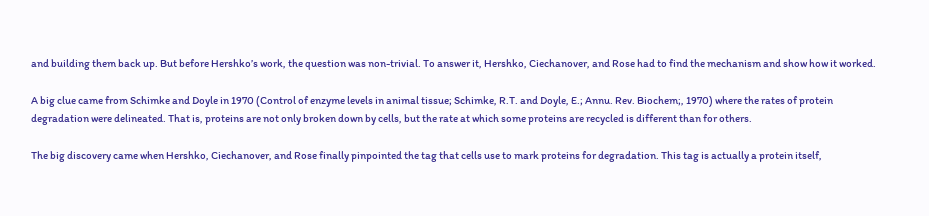and building them back up. But before Hershko’s work, the question was non-trivial. To answer it, Hershko, Ciechanover, and Rose had to find the mechanism and show how it worked.

A big clue came from Schimke and Doyle in 1970 (Control of enzyme levels in animal tissue; Schimke, R.T. and Doyle, E.; Annu. Rev. Biochem;, 1970) where the rates of protein degradation were delineated. That is, proteins are not only broken down by cells, but the rate at which some proteins are recycled is different than for others.

The big discovery came when Hershko, Ciechanover, and Rose finally pinpointed the tag that cells use to mark proteins for degradation. This tag is actually a protein itself,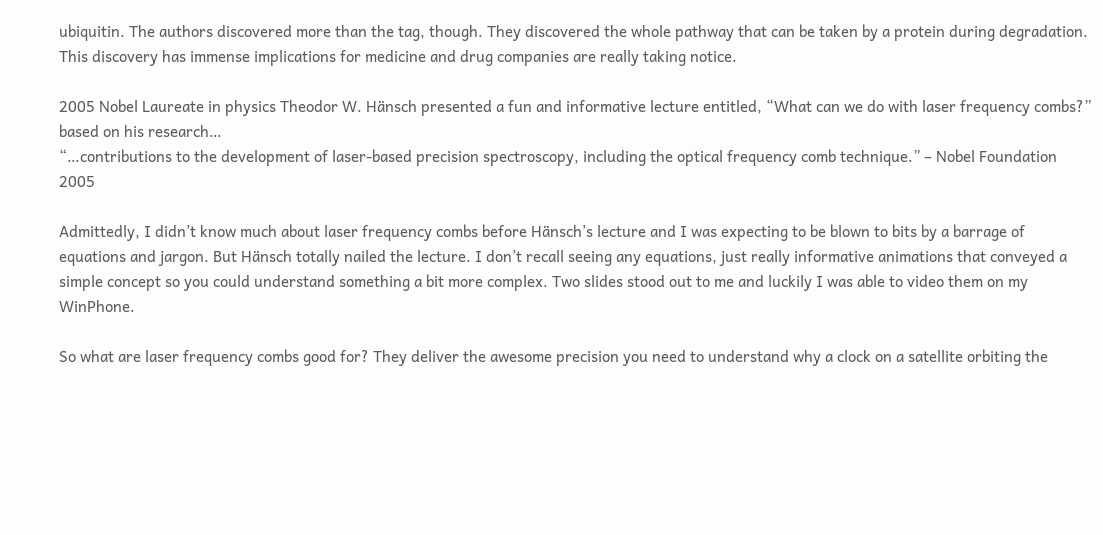ubiquitin. The authors discovered more than the tag, though. They discovered the whole pathway that can be taken by a protein during degradation. This discovery has immense implications for medicine and drug companies are really taking notice.

2005 Nobel Laureate in physics Theodor W. Hänsch presented a fun and informative lecture entitled, “What can we do with laser frequency combs?” based on his research…
“…contributions to the development of laser-based precision spectroscopy, including the optical frequency comb technique.” – Nobel Foundation 2005

Admittedly, I didn’t know much about laser frequency combs before Hänsch’s lecture and I was expecting to be blown to bits by a barrage of equations and jargon. But Hänsch totally nailed the lecture. I don’t recall seeing any equations, just really informative animations that conveyed a simple concept so you could understand something a bit more complex. Two slides stood out to me and luckily I was able to video them on my WinPhone.

So what are laser frequency combs good for? They deliver the awesome precision you need to understand why a clock on a satellite orbiting the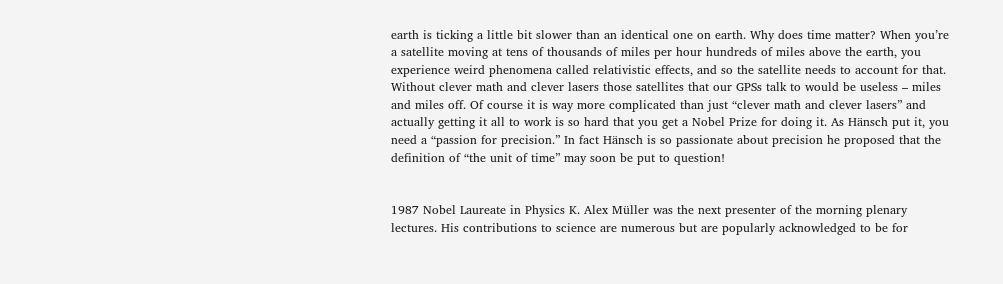earth is ticking a little bit slower than an identical one on earth. Why does time matter? When you’re a satellite moving at tens of thousands of miles per hour hundreds of miles above the earth, you experience weird phenomena called relativistic effects, and so the satellite needs to account for that. Without clever math and clever lasers those satellites that our GPSs talk to would be useless – miles and miles off. Of course it is way more complicated than just “clever math and clever lasers” and actually getting it all to work is so hard that you get a Nobel Prize for doing it. As Hänsch put it, you need a “passion for precision.” In fact Hänsch is so passionate about precision he proposed that the definition of “the unit of time” may soon be put to question!


1987 Nobel Laureate in Physics K. Alex Müller was the next presenter of the morning plenary lectures. His contributions to science are numerous but are popularly acknowledged to be for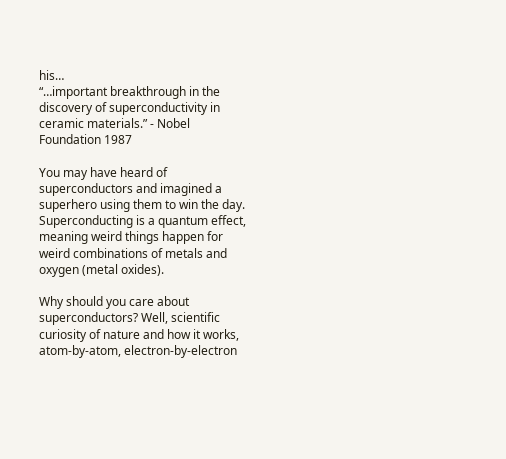his…
“…important breakthrough in the discovery of superconductivity in ceramic materials.” - Nobel Foundation 1987

You may have heard of superconductors and imagined a superhero using them to win the day. Superconducting is a quantum effect, meaning weird things happen for weird combinations of metals and oxygen (metal oxides).

Why should you care about superconductors? Well, scientific curiosity of nature and how it works, atom-by-atom, electron-by-electron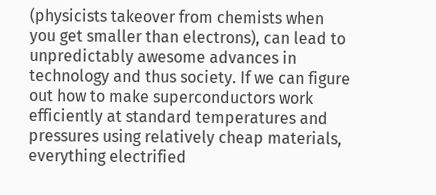(physicists takeover from chemists when you get smaller than electrons), can lead to unpredictably awesome advances in technology and thus society. If we can figure out how to make superconductors work efficiently at standard temperatures and pressures using relatively cheap materials, everything electrified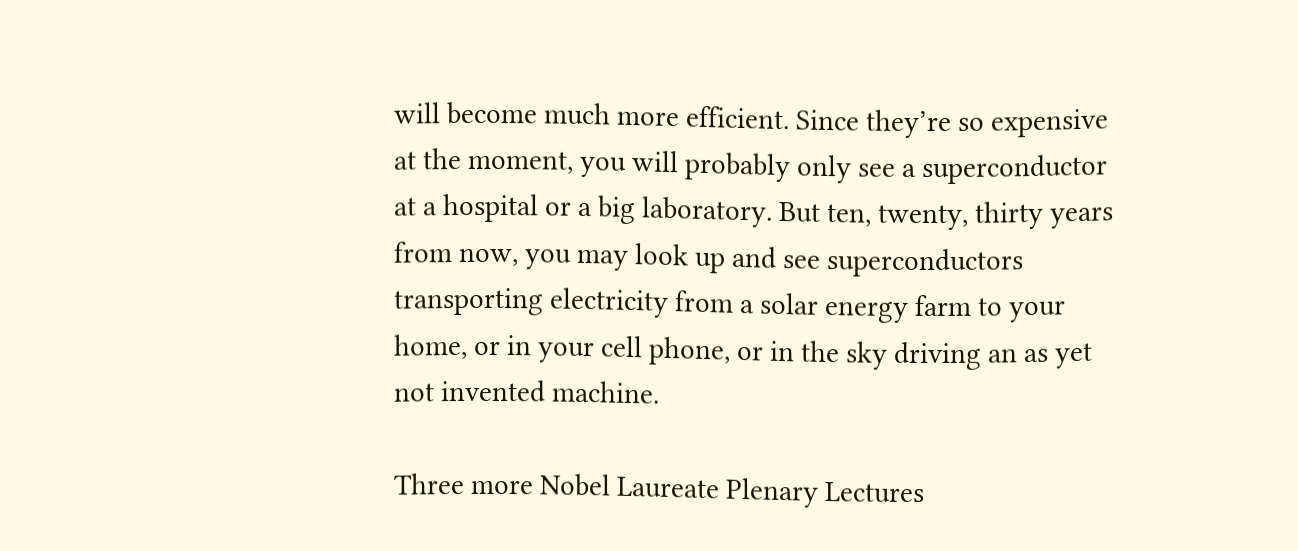will become much more efficient. Since they’re so expensive at the moment, you will probably only see a superconductor at a hospital or a big laboratory. But ten, twenty, thirty years from now, you may look up and see superconductors transporting electricity from a solar energy farm to your home, or in your cell phone, or in the sky driving an as yet not invented machine.

Three more Nobel Laureate Plenary Lectures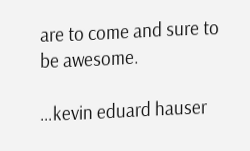are to come and sure to be awesome.

…kevin eduard hauser